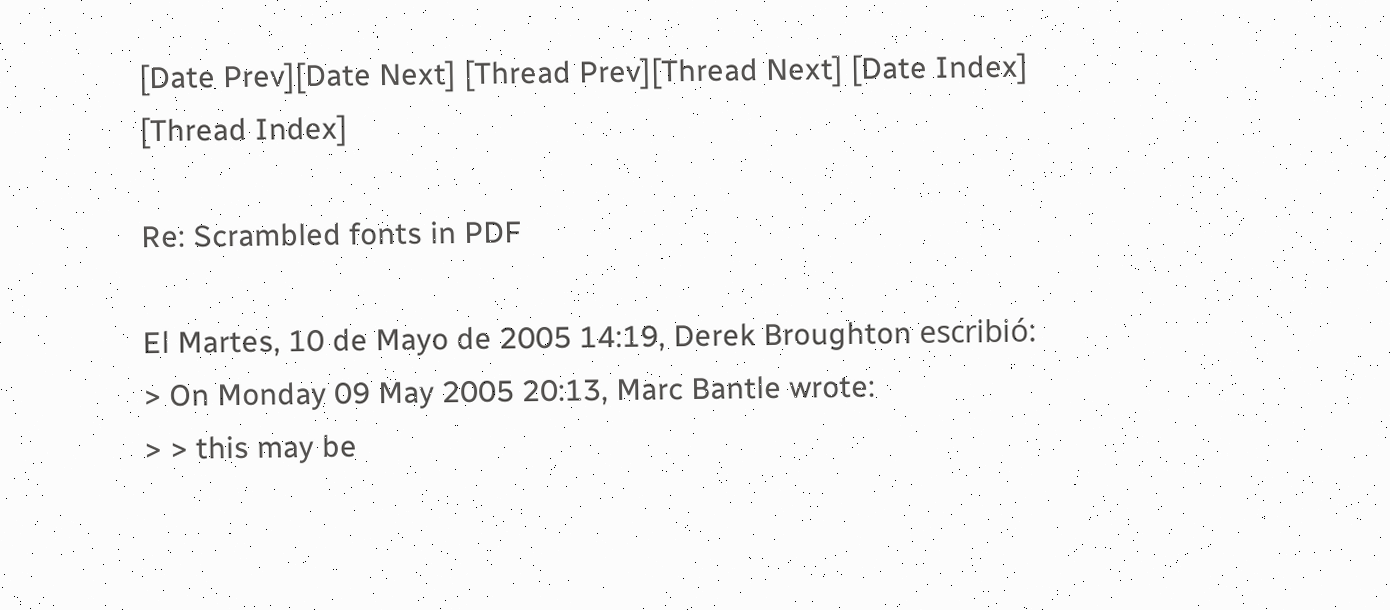[Date Prev][Date Next] [Thread Prev][Thread Next] [Date Index] [Thread Index]

Re: Scrambled fonts in PDF

El Martes, 10 de Mayo de 2005 14:19, Derek Broughton escribió:
> On Monday 09 May 2005 20:13, Marc Bantle wrote:
> > this may be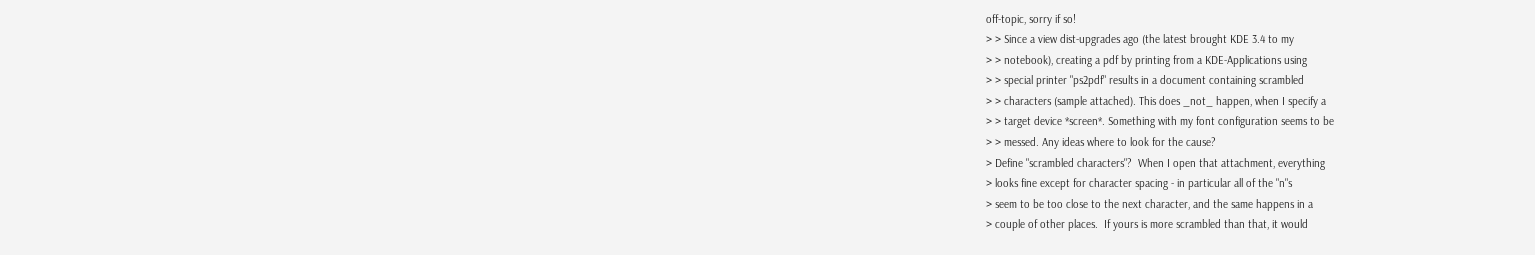off-topic, sorry if so!
> > Since a view dist-upgrades ago (the latest brought KDE 3.4 to my
> > notebook), creating a pdf by printing from a KDE-Applications using
> > special printer "ps2pdf" results in a document containing scrambled
> > characters (sample attached). This does _not_ happen, when I specify a
> > target device *screen*. Something with my font configuration seems to be
> > messed. Any ideas where to look for the cause?
> Define "scrambled characters"?  When I open that attachment, everything
> looks fine except for character spacing - in particular all of the "n"s
> seem to be too close to the next character, and the same happens in a
> couple of other places.  If yours is more scrambled than that, it would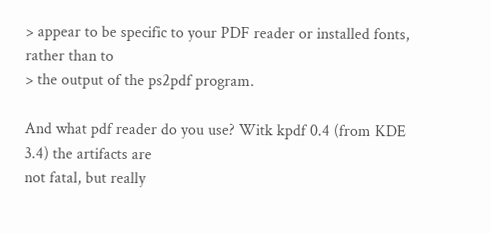> appear to be specific to your PDF reader or installed fonts, rather than to
> the output of the ps2pdf program.

And what pdf reader do you use? Witk kpdf 0.4 (from KDE 3.4) the artifacts are
not fatal, but really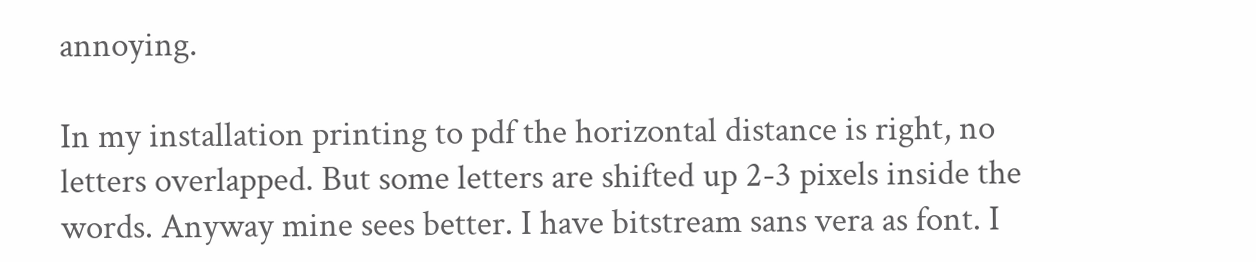annoying.

In my installation printing to pdf the horizontal distance is right, no
letters overlapped. But some letters are shifted up 2-3 pixels inside the
words. Anyway mine sees better. I have bitstream sans vera as font. I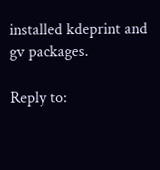installed kdeprint and gv packages.

Reply to: